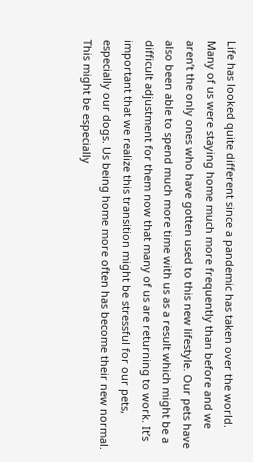Life has looked quite different since a pandemic has taken over the world. Many of us were staying home much more frequently than before and we aren’t the only ones who have gotten used to this new lifestyle. Our pets have also been able to spend much more time with us as a result which might be a difficult adjustment for them now that many of us are returning to work. It’s important that we realize this transition might be stressful for our pets, especially our dogs. Us being home more often has become their new normal. This might be especially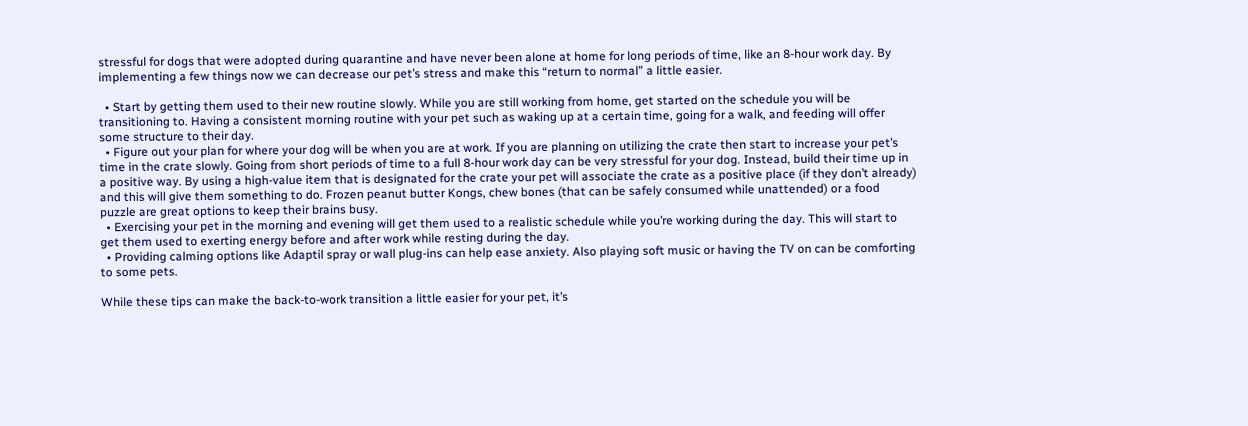stressful for dogs that were adopted during quarantine and have never been alone at home for long periods of time, like an 8-hour work day. By implementing a few things now we can decrease our pet’s stress and make this “return to normal” a little easier.

  • Start by getting them used to their new routine slowly. While you are still working from home, get started on the schedule you will be transitioning to. Having a consistent morning routine with your pet such as waking up at a certain time, going for a walk, and feeding will offer some structure to their day.
  • Figure out your plan for where your dog will be when you are at work. If you are planning on utilizing the crate then start to increase your pet’s time in the crate slowly. Going from short periods of time to a full 8-hour work day can be very stressful for your dog. Instead, build their time up in a positive way. By using a high-value item that is designated for the crate your pet will associate the crate as a positive place (if they don’t already) and this will give them something to do. Frozen peanut butter Kongs, chew bones (that can be safely consumed while unattended) or a food puzzle are great options to keep their brains busy.
  • Exercising your pet in the morning and evening will get them used to a realistic schedule while you’re working during the day. This will start to get them used to exerting energy before and after work while resting during the day.
  • Providing calming options like Adaptil spray or wall plug-ins can help ease anxiety. Also playing soft music or having the TV on can be comforting to some pets.

While these tips can make the back-to-work transition a little easier for your pet, it’s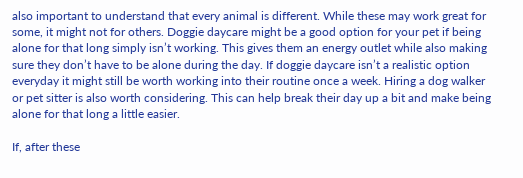also important to understand that every animal is different. While these may work great for some, it might not for others. Doggie daycare might be a good option for your pet if being alone for that long simply isn’t working. This gives them an energy outlet while also making sure they don’t have to be alone during the day. If doggie daycare isn’t a realistic option everyday it might still be worth working into their routine once a week. Hiring a dog walker or pet sitter is also worth considering. This can help break their day up a bit and make being alone for that long a little easier.

If, after these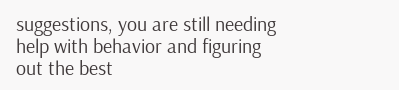suggestions, you are still needing help with behavior and figuring out the best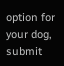option for your dog, submit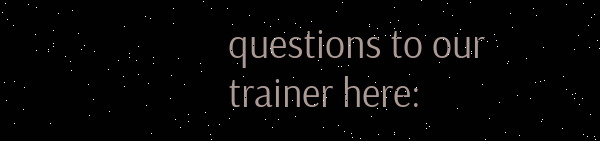questions to our trainer here: